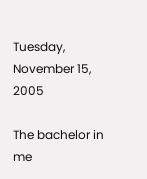Tuesday, November 15, 2005

The bachelor in me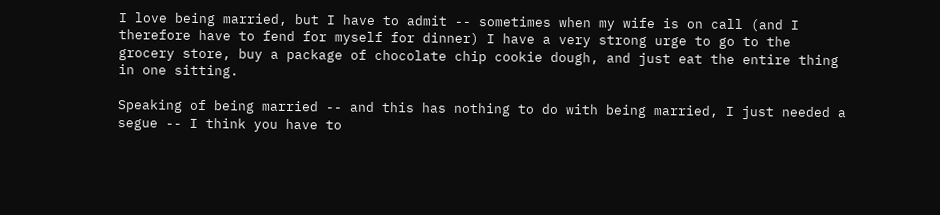I love being married, but I have to admit -- sometimes when my wife is on call (and I therefore have to fend for myself for dinner) I have a very strong urge to go to the grocery store, buy a package of chocolate chip cookie dough, and just eat the entire thing in one sitting.

Speaking of being married -- and this has nothing to do with being married, I just needed a segue -- I think you have to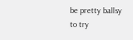be pretty ballsy to try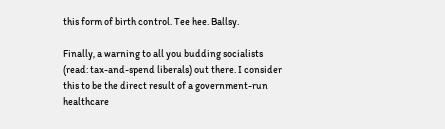this form of birth control. Tee hee. Ballsy.

Finally, a warning to all you budding socialists (read: tax-and-spend liberals) out there. I consider this to be the direct result of a government-run healthcare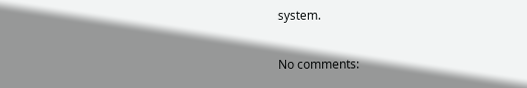system.

No comments: